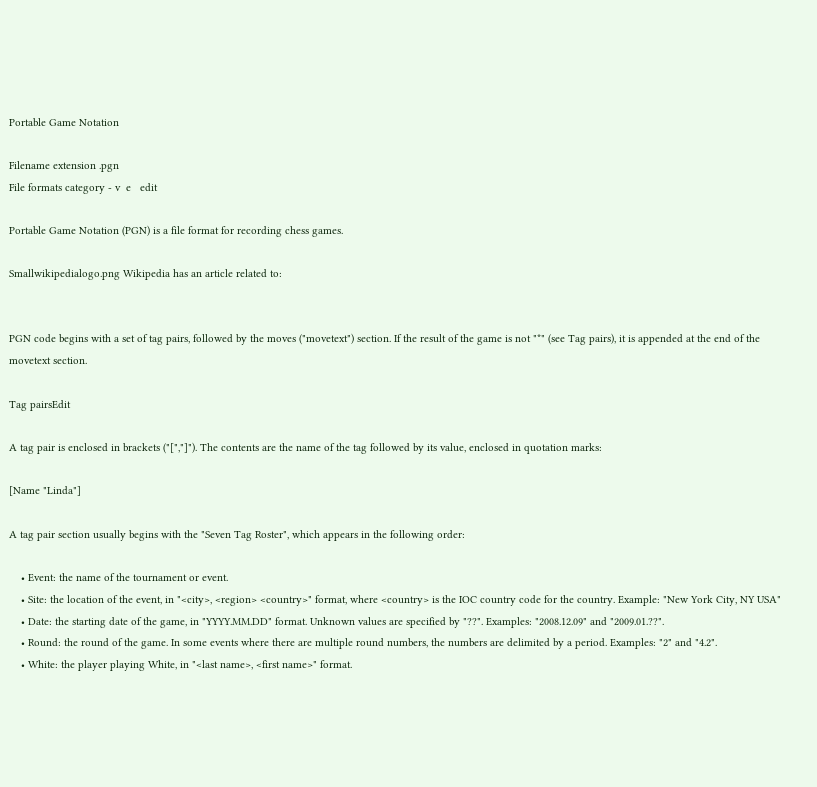Portable Game Notation

Filename extension .pgn
File formats category - v  e   edit

Portable Game Notation (PGN) is a file format for recording chess games.

Smallwikipedialogo.png Wikipedia has an article related to:


PGN code begins with a set of tag pairs, followed by the moves ("movetext") section. If the result of the game is not "*" (see Tag pairs), it is appended at the end of the movetext section.

Tag pairsEdit

A tag pair is enclosed in brackets ("[","]"). The contents are the name of the tag followed by its value, enclosed in quotation marks:

[Name "Linda"]

A tag pair section usually begins with the "Seven Tag Roster", which appears in the following order:

    • Event: the name of the tournament or event.
    • Site: the location of the event, in "<city>, <region> <country>" format, where <country> is the IOC country code for the country. Example: "New York City, NY USA"
    • Date: the starting date of the game, in "YYYY.MM.DD" format. Unknown values are specified by "??". Examples: "2008.12.09" and "2009.01.??".
    • Round: the round of the game. In some events where there are multiple round numbers, the numbers are delimited by a period. Examples: "2" and "4.2".
    • White: the player playing White, in "<last name>, <first name>" format.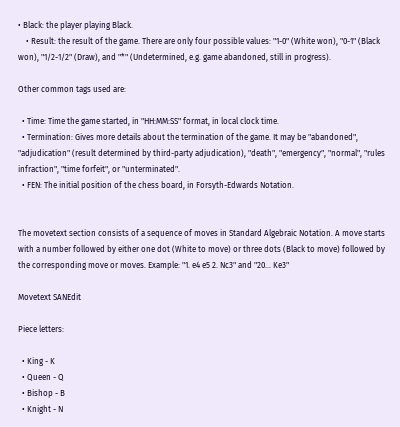• Black: the player playing Black.
    • Result: the result of the game. There are only four possible values: "1-0" (White won), "0-1" (Black won), "1/2-1/2" (Draw), and "*" (Undetermined, e.g. game abandoned, still in progress).

Other common tags used are:

  • Time: Time the game started, in "HH:MM:SS" format, in local clock time.
  • Termination: Gives more details about the termination of the game. It may be "abandoned", "adjudication" (result determined by third-party adjudication), "death", "emergency", "normal", "rules infraction", "time forfeit", or "unterminated".
  • FEN: The initial position of the chess board, in Forsyth-Edwards Notation.


The movetext section consists of a sequence of moves in Standard Algebraic Notation. A move starts with a number followed by either one dot (White to move) or three dots (Black to move) followed by the corresponding move or moves. Example: "1. e4 e5 2. Nc3" and "20... Ke3"

Movetext SANEdit

Piece letters:

  • King - K
  • Queen - Q
  • Bishop - B
  • Knight - N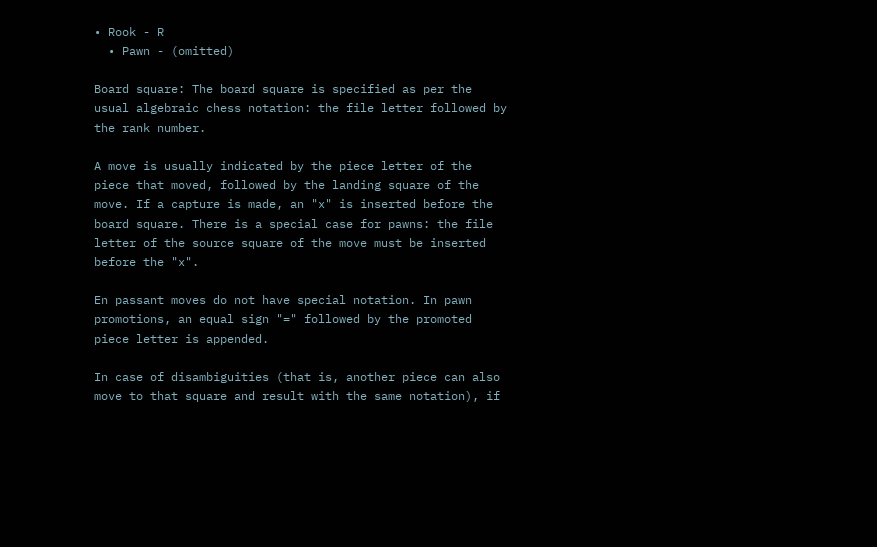• Rook - R
  • Pawn - (omitted)

Board square: The board square is specified as per the usual algebraic chess notation: the file letter followed by the rank number.

A move is usually indicated by the piece letter of the piece that moved, followed by the landing square of the move. If a capture is made, an "x" is inserted before the board square. There is a special case for pawns: the file letter of the source square of the move must be inserted before the "x".

En passant moves do not have special notation. In pawn promotions, an equal sign "=" followed by the promoted piece letter is appended.

In case of disambiguities (that is, another piece can also move to that square and result with the same notation), if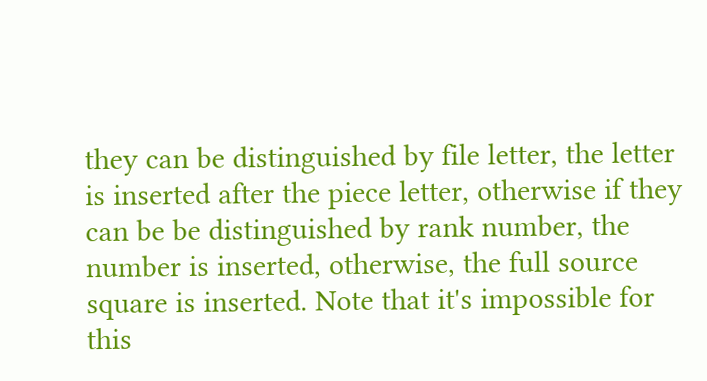they can be distinguished by file letter, the letter is inserted after the piece letter, otherwise if they can be be distinguished by rank number, the number is inserted, otherwise, the full source square is inserted. Note that it's impossible for this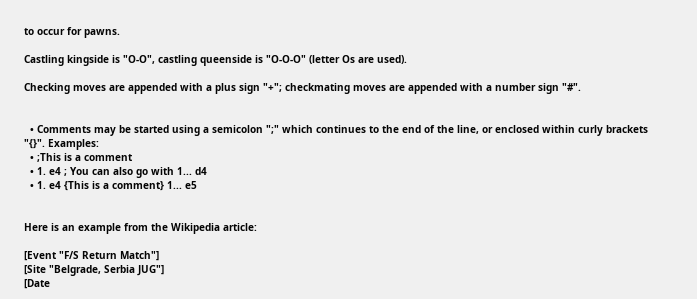to occur for pawns.

Castling kingside is "O-O", castling queenside is "O-O-O" (letter Os are used).

Checking moves are appended with a plus sign "+"; checkmating moves are appended with a number sign "#".


  • Comments may be started using a semicolon ";" which continues to the end of the line, or enclosed within curly brackets "{}". Examples:
  • ;This is a comment
  • 1. e4 ; You can also go with 1... d4
  • 1. e4 {This is a comment} 1... e5


Here is an example from the Wikipedia article:

[Event "F/S Return Match"]
[Site "Belgrade, Serbia JUG"]
[Date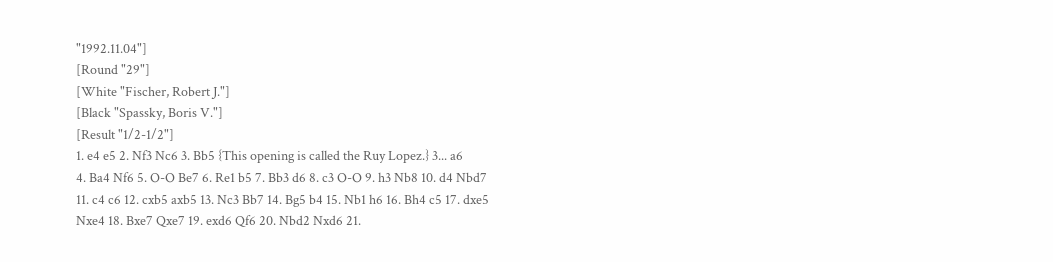"1992.11.04"]
[Round "29"]
[White "Fischer, Robert J."]
[Black "Spassky, Boris V."]
[Result "1/2-1/2"]
1. e4 e5 2. Nf3 Nc6 3. Bb5 {This opening is called the Ruy Lopez.} 3... a6
4. Ba4 Nf6 5. O-O Be7 6. Re1 b5 7. Bb3 d6 8. c3 O-O 9. h3 Nb8 10. d4 Nbd7
11. c4 c6 12. cxb5 axb5 13. Nc3 Bb7 14. Bg5 b4 15. Nb1 h6 16. Bh4 c5 17. dxe5
Nxe4 18. Bxe7 Qxe7 19. exd6 Qf6 20. Nbd2 Nxd6 21.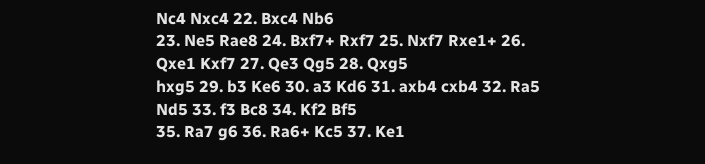Nc4 Nxc4 22. Bxc4 Nb6
23. Ne5 Rae8 24. Bxf7+ Rxf7 25. Nxf7 Rxe1+ 26. Qxe1 Kxf7 27. Qe3 Qg5 28. Qxg5
hxg5 29. b3 Ke6 30. a3 Kd6 31. axb4 cxb4 32. Ra5 Nd5 33. f3 Bc8 34. Kf2 Bf5
35. Ra7 g6 36. Ra6+ Kc5 37. Ke1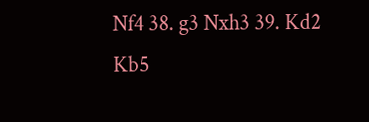Nf4 38. g3 Nxh3 39. Kd2 Kb5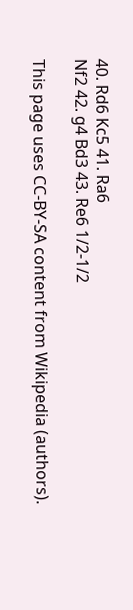40. Rd6 Kc5 41. Ra6
Nf2 42. g4 Bd3 43. Re6 1/2-1/2

This page uses CC-BY-SA content from Wikipedia (authors).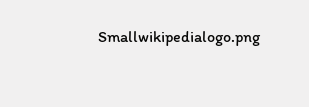Smallwikipedialogo.png